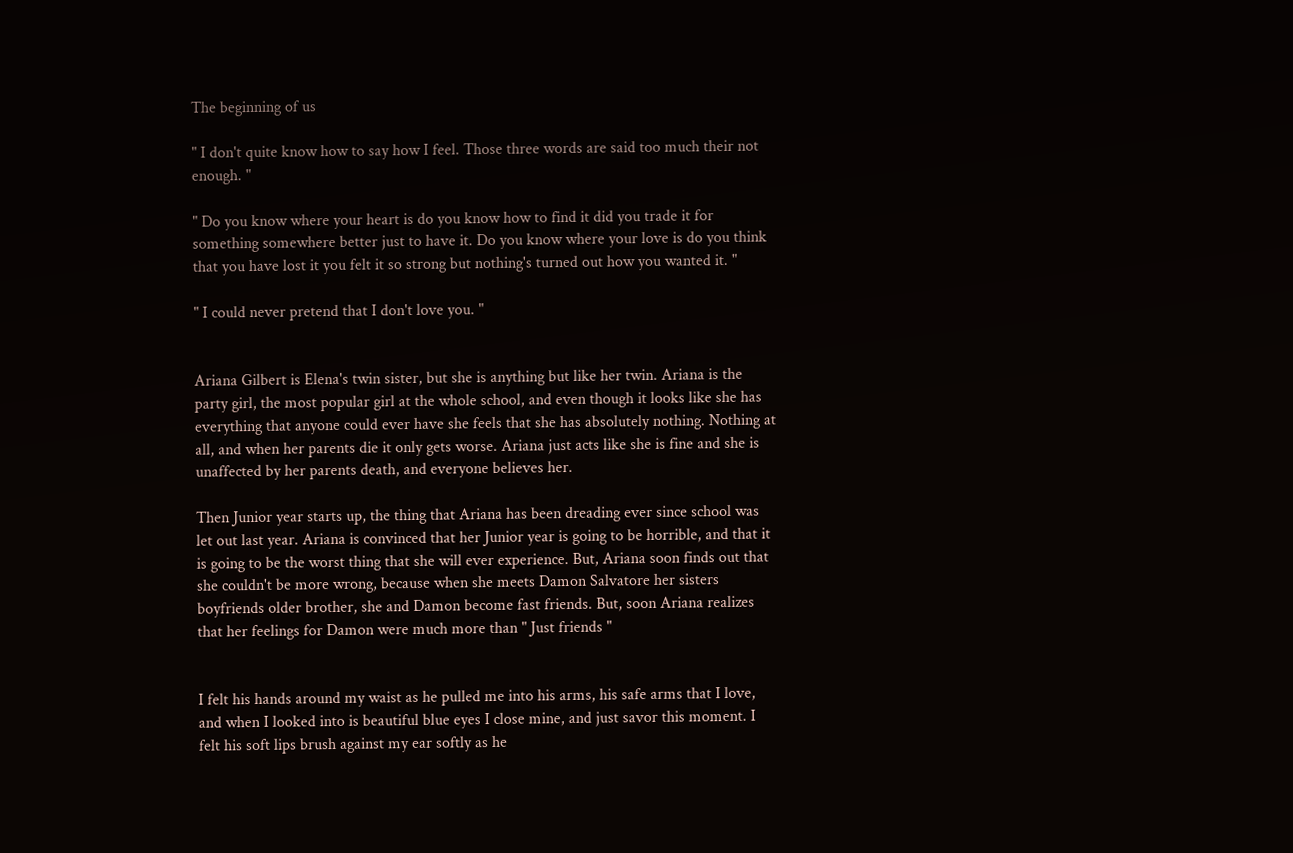The beginning of us

" I don't quite know how to say how I feel. Those three words are said too much their not enough. "

" Do you know where your heart is do you know how to find it did you trade it for something somewhere better just to have it. Do you know where your love is do you think that you have lost it you felt it so strong but nothing's turned out how you wanted it. "

" I could never pretend that I don't love you. "


Ariana Gilbert is Elena's twin sister, but she is anything but like her twin. Ariana is the party girl, the most popular girl at the whole school, and even though it looks like she has everything that anyone could ever have she feels that she has absolutely nothing. Nothing at all, and when her parents die it only gets worse. Ariana just acts like she is fine and she is unaffected by her parents death, and everyone believes her.

Then Junior year starts up, the thing that Ariana has been dreading ever since school was let out last year. Ariana is convinced that her Junior year is going to be horrible, and that it is going to be the worst thing that she will ever experience. But, Ariana soon finds out that she couldn't be more wrong, because when she meets Damon Salvatore her sisters boyfriends older brother, she and Damon become fast friends. But, soon Ariana realizes that her feelings for Damon were much more than " Just friends "


I felt his hands around my waist as he pulled me into his arms, his safe arms that I love, and when I looked into is beautiful blue eyes I close mine, and just savor this moment. I felt his soft lips brush against my ear softly as he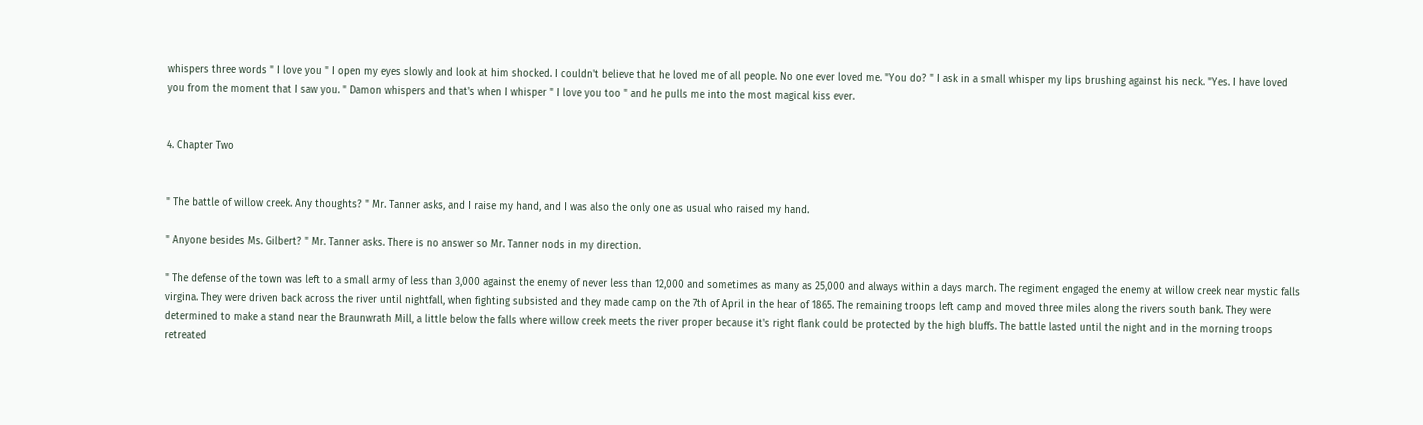whispers three words " I love you " I open my eyes slowly and look at him shocked. I couldn't believe that he loved me of all people. No one ever loved me. "You do? " I ask in a small whisper my lips brushing against his neck. "Yes. I have loved you from the moment that I saw you. " Damon whispers and that's when I whisper " I love you too " and he pulls me into the most magical kiss ever.


4. Chapter Two


" The battle of willow creek. Any thoughts? " Mr. Tanner asks, and I raise my hand, and I was also the only one as usual who raised my hand.

" Anyone besides Ms. Gilbert? " Mr. Tanner asks. There is no answer so Mr. Tanner nods in my direction.

" The defense of the town was left to a small army of less than 3,000 against the enemy of never less than 12,000 and sometimes as many as 25,000 and always within a days march. The regiment engaged the enemy at willow creek near mystic falls virgina. They were driven back across the river until nightfall, when fighting subsisted and they made camp on the 7th of April in the hear of 1865. The remaining troops left camp and moved three miles along the rivers south bank. They were determined to make a stand near the Braunwrath Mill, a little below the falls where willow creek meets the river proper because it's right flank could be protected by the high bluffs. The battle lasted until the night and in the morning troops retreated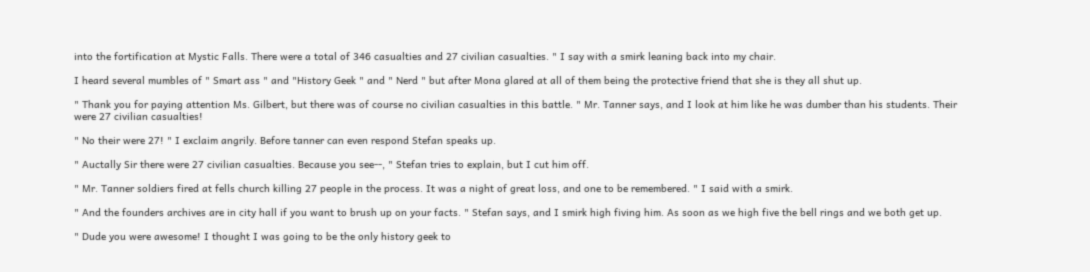into the fortification at Mystic Falls. There were a total of 346 casualties and 27 civilian casualties. " I say with a smirk leaning back into my chair.

I heard several mumbles of " Smart ass " and "History Geek " and " Nerd " but after Mona glared at all of them being the protective friend that she is they all shut up.

" Thank you for paying attention Ms. Gilbert, but there was of course no civilian casualties in this battle. " Mr. Tanner says, and I look at him like he was dumber than his students. Their were 27 civilian casualties!

" No their were 27! " I exclaim angrily. Before tanner can even respond Stefan speaks up.

" Auctally Sir there were 27 civilian casualties. Because you see--, " Stefan tries to explain, but I cut him off.

" Mr. Tanner soldiers fired at fells church killing 27 people in the process. It was a night of great loss, and one to be remembered. " I said with a smirk.

" And the founders archives are in city hall if you want to brush up on your facts. " Stefan says, and I smirk high fiving him. As soon as we high five the bell rings and we both get up.

" Dude you were awesome! I thought I was going to be the only history geek to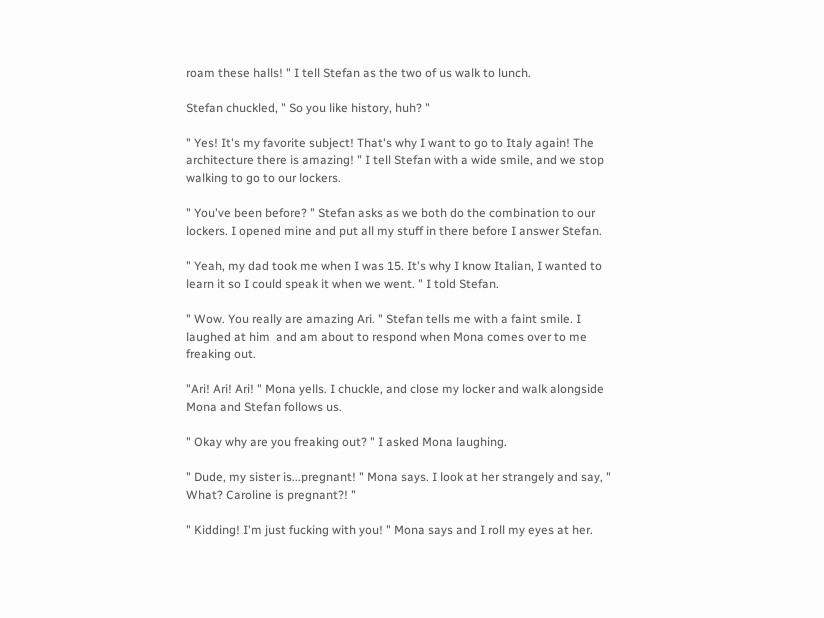roam these halls! " I tell Stefan as the two of us walk to lunch.

Stefan chuckled, " So you like history, huh? "

" Yes! It's my favorite subject! That's why I want to go to Italy again! The architecture there is amazing! " I tell Stefan with a wide smile, and we stop walking to go to our lockers.

" You've been before? " Stefan asks as we both do the combination to our lockers. I opened mine and put all my stuff in there before I answer Stefan.

" Yeah, my dad took me when I was 15. It's why I know Italian, I wanted to learn it so I could speak it when we went. " I told Stefan.

" Wow. You really are amazing Ari. " Stefan tells me with a faint smile. I laughed at him  and am about to respond when Mona comes over to me freaking out.

"Ari! Ari! Ari! " Mona yells. I chuckle, and close my locker and walk alongside Mona and Stefan follows us.

" Okay why are you freaking out? " I asked Mona laughing.

" Dude, my sister is...pregnant! " Mona says. I look at her strangely and say, " What? Caroline is pregnant?! "

" Kidding! I'm just fucking with you! " Mona says and I roll my eyes at her.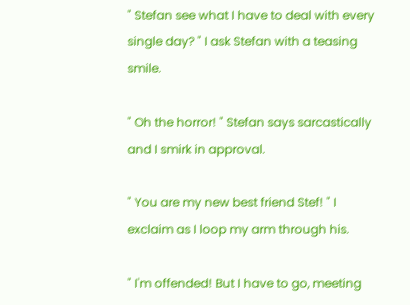" Stefan see what I have to deal with every single day? " I ask Stefan with a teasing smile.

" Oh the horror! " Stefan says sarcastically and I smirk in approval.

" You are my new best friend Stef! " I exclaim as I loop my arm through his.

" I'm offended! But I have to go, meeting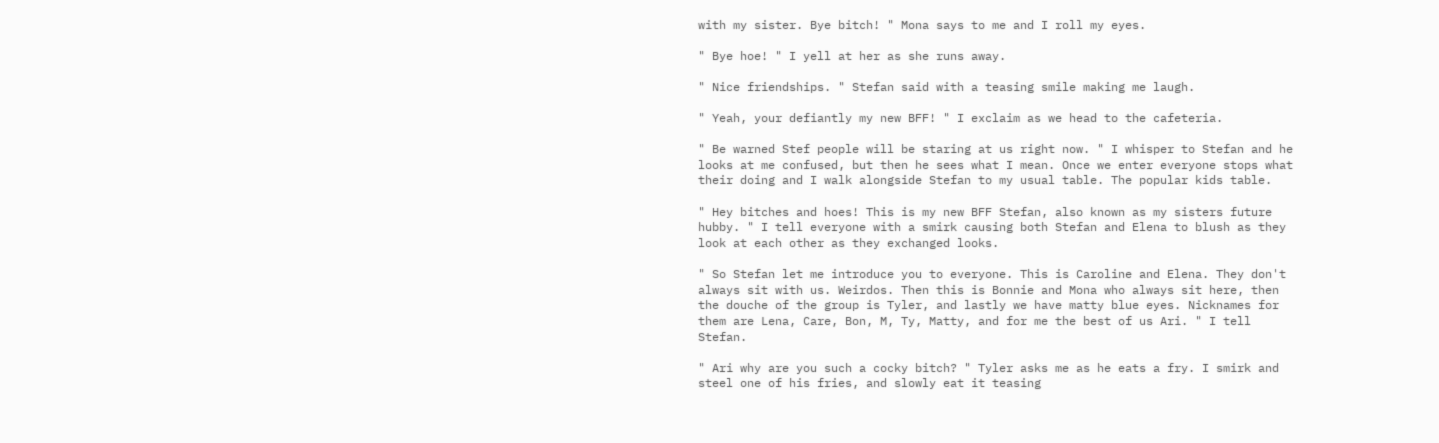with my sister. Bye bitch! " Mona says to me and I roll my eyes.

" Bye hoe! " I yell at her as she runs away.

" Nice friendships. " Stefan said with a teasing smile making me laugh.

" Yeah, your defiantly my new BFF! " I exclaim as we head to the cafeteria.

" Be warned Stef people will be staring at us right now. " I whisper to Stefan and he looks at me confused, but then he sees what I mean. Once we enter everyone stops what their doing and I walk alongside Stefan to my usual table. The popular kids table.

" Hey bitches and hoes! This is my new BFF Stefan, also known as my sisters future hubby. " I tell everyone with a smirk causing both Stefan and Elena to blush as they look at each other as they exchanged looks.

" So Stefan let me introduce you to everyone. This is Caroline and Elena. They don't always sit with us. Weirdos. Then this is Bonnie and Mona who always sit here, then the douche of the group is Tyler, and lastly we have matty blue eyes. Nicknames for them are Lena, Care, Bon, M, Ty, Matty, and for me the best of us Ari. " I tell Stefan.

" Ari why are you such a cocky bitch? " Tyler asks me as he eats a fry. I smirk and steel one of his fries, and slowly eat it teasing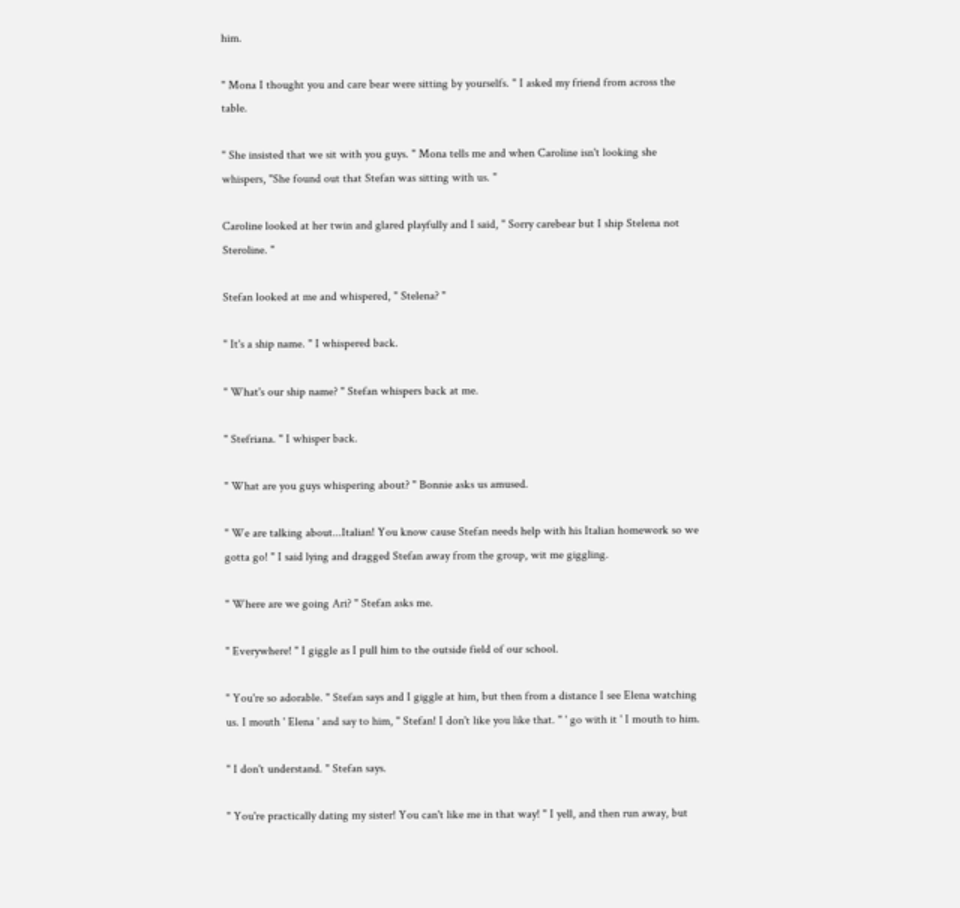him.

" Mona I thought you and care bear were sitting by yourselfs. " I asked my friend from across the table.

" She insisted that we sit with you guys. " Mona tells me and when Caroline isn't looking she whispers, "She found out that Stefan was sitting with us. "

Caroline looked at her twin and glared playfully and I said, " Sorry carebear but I ship Stelena not Steroline. "

Stefan looked at me and whispered, " Stelena? "

" It's a ship name. " I whispered back.

" What's our ship name? " Stefan whispers back at me.

" Stefriana. " I whisper back.

" What are you guys whispering about? " Bonnie asks us amused.

" We are talking about...Italian! You know cause Stefan needs help with his Italian homework so we gotta go! " I said lying and dragged Stefan away from the group, wit me giggling.

" Where are we going Ari? " Stefan asks me.

" Everywhere! " I giggle as I pull him to the outside field of our school.

" You're so adorable. " Stefan says and I giggle at him, but then from a distance I see Elena watching us. I mouth ' Elena ' and say to him, " Stefan! I don't like you like that. " ' go with it ' I mouth to him.

" I don't understand. " Stefan says.

" You're practically dating my sister! You can't like me in that way! " I yell, and then run away, but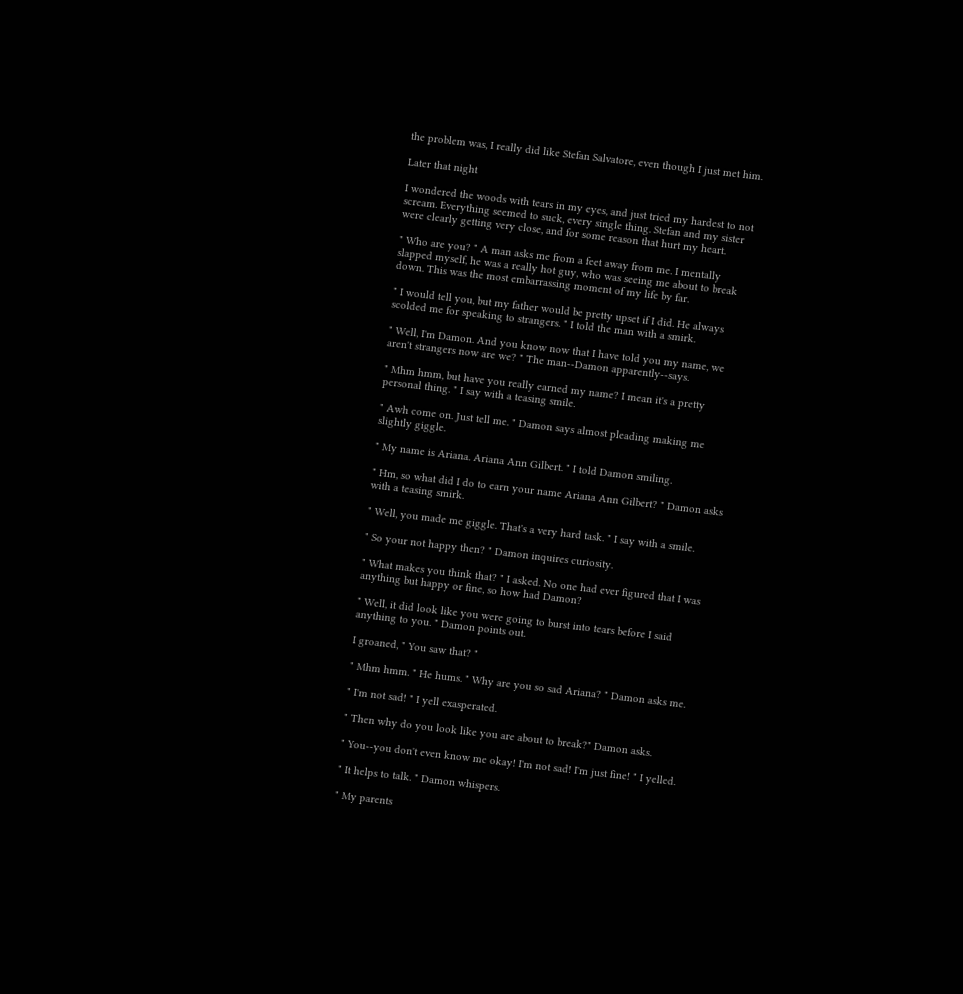the problem was, I really did like Stefan Salvatore, even though I just met him.

Later that night

I wondered the woods with tears in my eyes, and just tried my hardest to not scream. Everything seemed to suck, every single thing. Stefan and my sister were clearly getting very close, and for some reason that hurt my heart.

" Who are you? " A man asks me from a feet away from me. I mentally slapped myself, he was a really hot guy, who was seeing me about to break down. This was the most embarrassing moment of my life by far.

" I would tell you, but my father would be pretty upset if I did. He always scolded me for speaking to strangers. " I told the man with a smirk.

" Well, I'm Damon. And you know now that I have told you my name, we aren't strangers now are we? " The man--Damon apparently--says.

" Mhm hmm, but have you really earned my name? I mean it's a pretty personal thing. " I say with a teasing smile.

" Awh come on. Just tell me. " Damon says almost pleading making me slightly giggle.

" My name is Ariana. Ariana Ann Gilbert. " I told Damon smiling.

" Hm, so what did I do to earn your name Ariana Ann Gilbert? " Damon asks with a teasing smirk.

" Well, you made me giggle. That's a very hard task. " I say with a smile.

" So your not happy then? " Damon inquires curiosity.

" What makes you think that? " I asked. No one had ever figured that I was anything but happy or fine, so how had Damon?

" Well, it did look like you were going to burst into tears before I said anything to you. " Damon points out.

I groaned, " You saw that? "

" Mhm hmm. " He hums. " Why are you so sad Ariana? " Damon asks me.

" I'm not sad! " I yell exasperated.

" Then why do you look like you are about to break?" Damon asks.

" You--you don't even know me okay! I'm not sad! I'm just fine! " I yelled.

" It helps to talk. " Damon whispers.

" My parents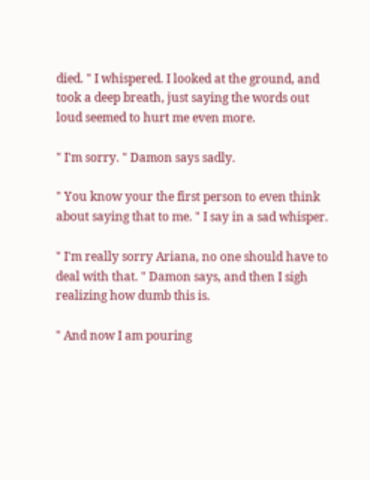died. " I whispered. I looked at the ground, and took a deep breath, just saying the words out loud seemed to hurt me even more.

" I'm sorry. " Damon says sadly.

" You know your the first person to even think about saying that to me. " I say in a sad whisper.

" I'm really sorry Ariana, no one should have to deal with that. " Damon says, and then I sigh realizing how dumb this is.

" And now I am pouring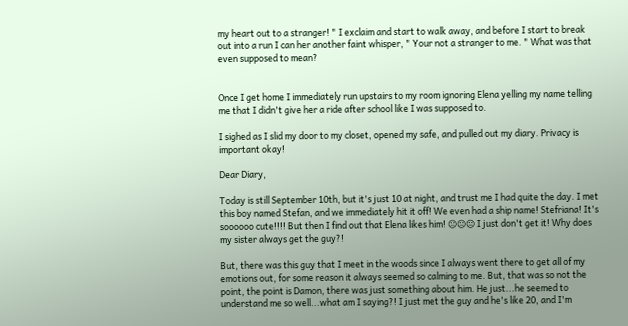my heart out to a stranger! " I exclaim and start to walk away, and before I start to break out into a run I can her another faint whisper, " Your not a stranger to me. " What was that even supposed to mean?


Once I get home I immediately run upstairs to my room ignoring Elena yelling my name telling me that I didn't give her a ride after school like I was supposed to.

I sighed as I slid my door to my closet, opened my safe, and pulled out my diary. Privacy is important okay!

Dear Diary,

Today is still September 10th, but it's just 10 at night, and trust me I had quite the day. I met this boy named Stefan, and we immediately hit it off! We even had a ship name! Stefriana! It's soooooo cute!!!! But then I find out that Elena likes him! 😐😐😐 I just don't get it! Why does my sister always get the guy?!

But, there was this guy that I meet in the woods since I always went there to get all of my emotions out, for some reason it always seemed so calming to me. But, that was so not the point, the point is Damon, there was just something about him. He just...he seemed to understand me so well...what am I saying?! I just met the guy and he's like 20, and I'm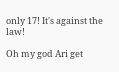only 17! It's against the law!

Oh my god Ari get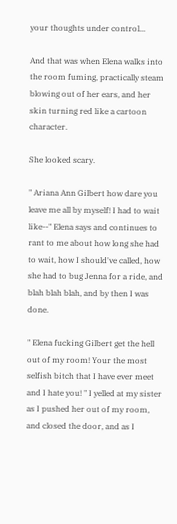your thoughts under control...

And that was when Elena walks into the room fuming, practically steam blowing out of her ears, and her skin turning red like a cartoon character.

She looked scary.

" Ariana Ann Gilbert how dare you leave me all by myself! I had to wait like--" Elena says and continues to rant to me about how long she had to wait, how I should've called, how she had to bug Jenna for a ride, and blah blah blah, and by then I was done.

" Elena fucking Gilbert get the hell out of my room! Your the most selfish bitch that I have ever meet and I hate you! " I yelled at my sister as I pushed her out of my room, and closed the door, and as I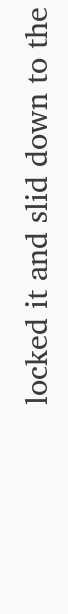locked it and slid down to the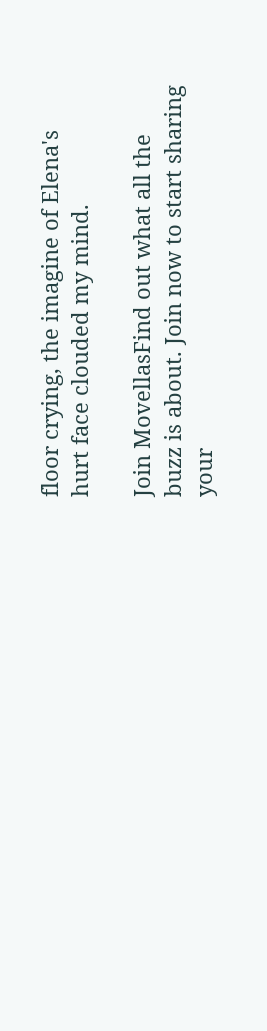floor crying, the imagine of Elena's hurt face clouded my mind.

Join MovellasFind out what all the buzz is about. Join now to start sharing your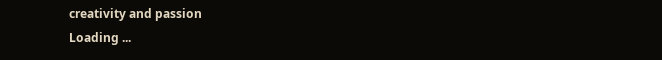creativity and passion
Loading ...